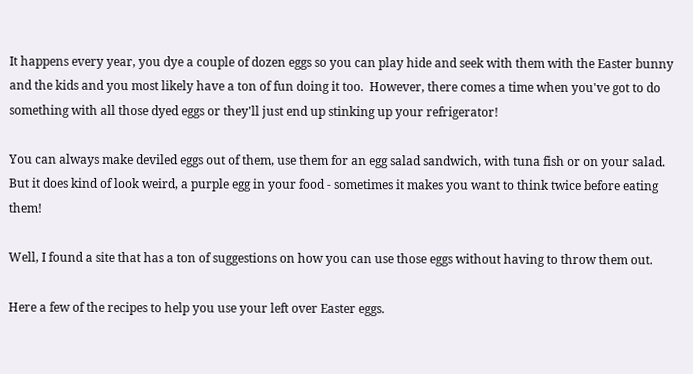It happens every year, you dye a couple of dozen eggs so you can play hide and seek with them with the Easter bunny and the kids and you most likely have a ton of fun doing it too.  However, there comes a time when you've got to do something with all those dyed eggs or they'll just end up stinking up your refrigerator!

You can always make deviled eggs out of them, use them for an egg salad sandwich, with tuna fish or on your salad.  But it does kind of look weird, a purple egg in your food - sometimes it makes you want to think twice before eating them!

Well, I found a site that has a ton of suggestions on how you can use those eggs without having to throw them out.

Here a few of the recipes to help you use your left over Easter eggs.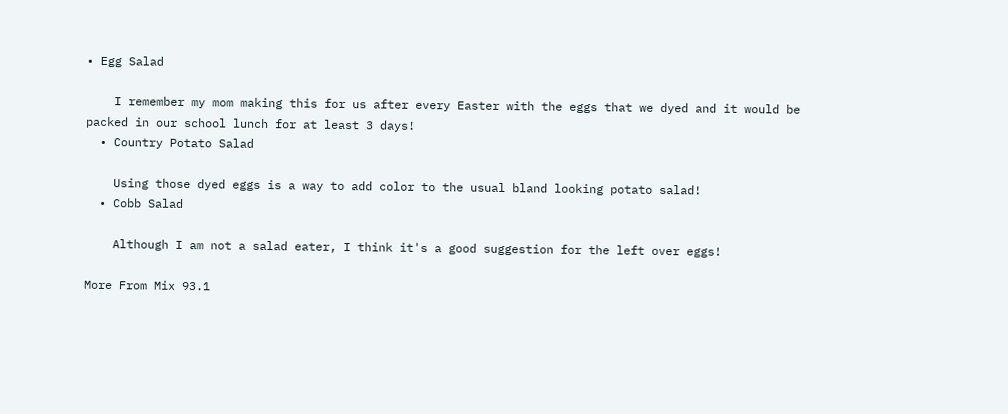• Egg Salad

    I remember my mom making this for us after every Easter with the eggs that we dyed and it would be packed in our school lunch for at least 3 days!
  • Country Potato Salad

    Using those dyed eggs is a way to add color to the usual bland looking potato salad!
  • Cobb Salad

    Although I am not a salad eater, I think it's a good suggestion for the left over eggs!

More From Mix 93.1